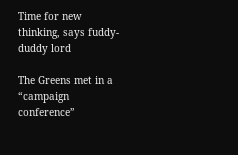Time for new thinking, says fuddy-duddy lord

The Greens met in a “campaign conference”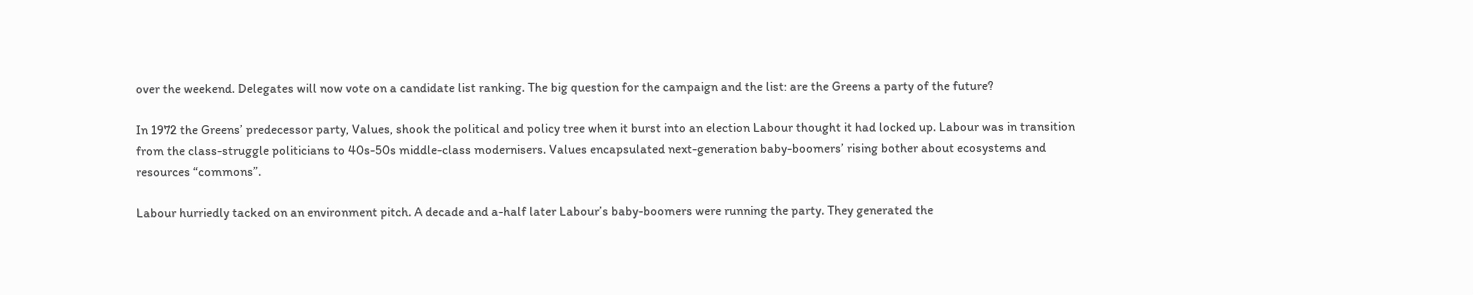over the weekend. Delegates will now vote on a candidate list ranking. The big question for the campaign and the list: are the Greens a party of the future?

In 1972 the Greens’ predecessor party, Values, shook the political and policy tree when it burst into an election Labour thought it had locked up. Labour was in transition from the class-struggle politicians to 40s-50s middle-class modernisers. Values encapsulated next-generation baby-boomers’ rising bother about ecosystems and resources “commons”.

Labour hurriedly tacked on an environment pitch. A decade and a-half later Labour’s baby-boomers were running the party. They generated the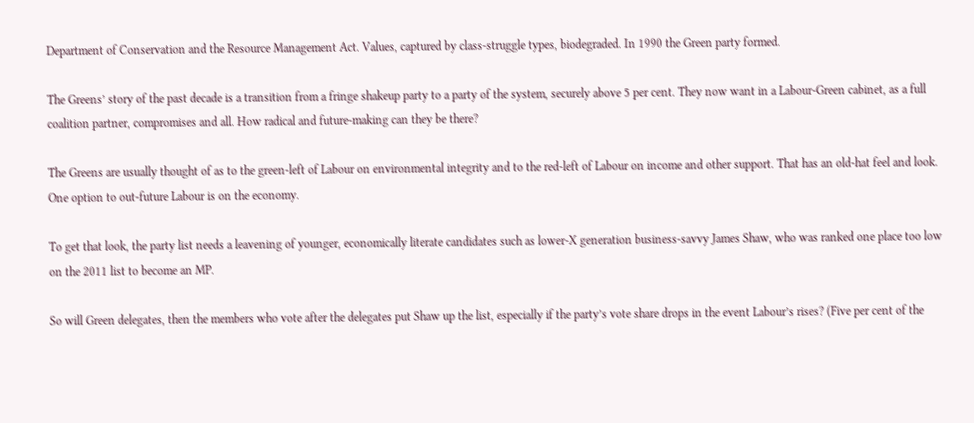Department of Conservation and the Resource Management Act. Values, captured by class-struggle types, biodegraded. In 1990 the Green party formed.

The Greens’ story of the past decade is a transition from a fringe shakeup party to a party of the system, securely above 5 per cent. They now want in a Labour-Green cabinet, as a full coalition partner, compromises and all. How radical and future-making can they be there?

The Greens are usually thought of as to the green-left of Labour on environmental integrity and to the red-left of Labour on income and other support. That has an old-hat feel and look. One option to out-future Labour is on the economy.

To get that look, the party list needs a leavening of younger, economically literate candidates such as lower-X generation business-savvy James Shaw, who was ranked one place too low on the 2011 list to become an MP.

So will Green delegates, then the members who vote after the delegates put Shaw up the list, especially if the party’s vote share drops in the event Labour’s rises? (Five per cent of the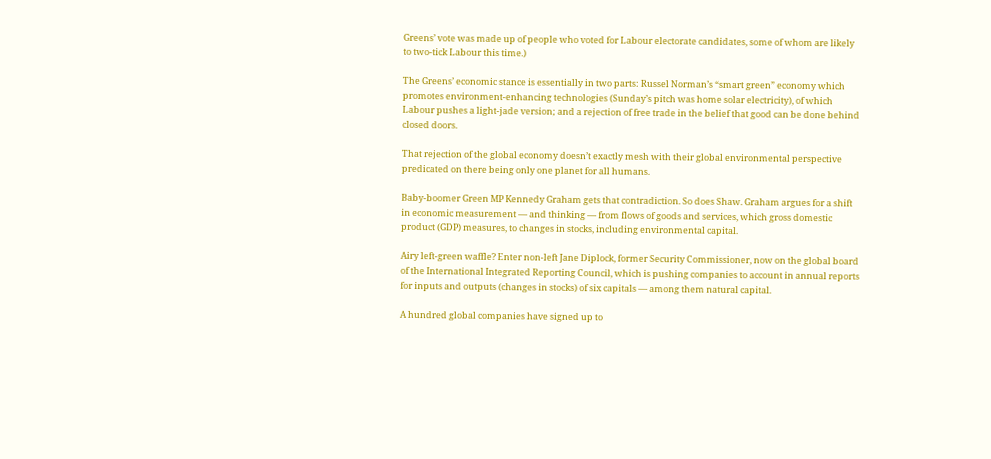Greens’ vote was made up of people who voted for Labour electorate candidates, some of whom are likely to two-tick Labour this time.)

The Greens’ economic stance is essentially in two parts: Russel Norman’s “smart green” economy which promotes environment-enhancing technologies (Sunday’s pitch was home solar electricity), of which Labour pushes a light-jade version; and a rejection of free trade in the belief that good can be done behind closed doors.

That rejection of the global economy doesn’t exactly mesh with their global environmental perspective predicated on there being only one planet for all humans.

Baby-boomer Green MP Kennedy Graham gets that contradiction. So does Shaw. Graham argues for a shift in economic measurement — and thinking — from flows of goods and services, which gross domestic product (GDP) measures, to changes in stocks, including environmental capital.

Airy left-green waffle? Enter non-left Jane Diplock, former Security Commissioner, now on the global board of the International Integrated Reporting Council, which is pushing companies to account in annual reports for inputs and outputs (changes in stocks) of six capitals — among them natural capital.

A hundred global companies have signed up to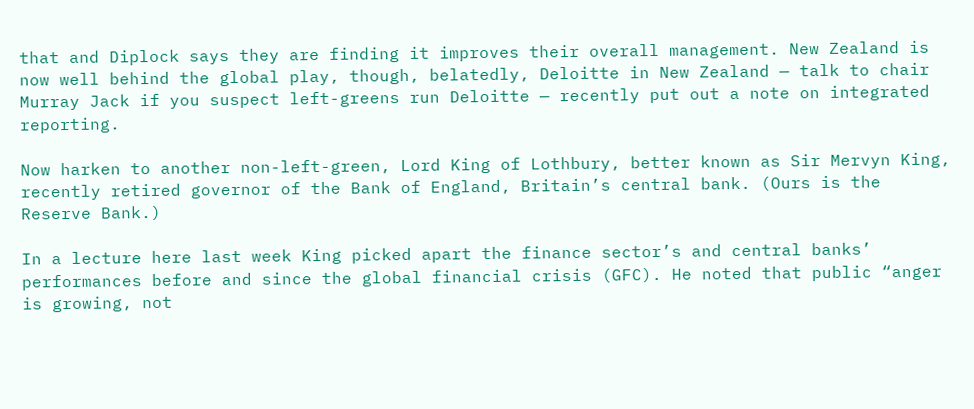that and Diplock says they are finding it improves their overall management. New Zealand is now well behind the global play, though, belatedly, Deloitte in New Zealand — talk to chair Murray Jack if you suspect left-greens run Deloitte — recently put out a note on integrated reporting.

Now harken to another non-left-green, Lord King of Lothbury, better known as Sir Mervyn King, recently retired governor of the Bank of England, Britain’s central bank. (Ours is the Reserve Bank.)

In a lecture here last week King picked apart the finance sector’s and central banks’ performances before and since the global financial crisis (GFC). He noted that public “anger is growing, not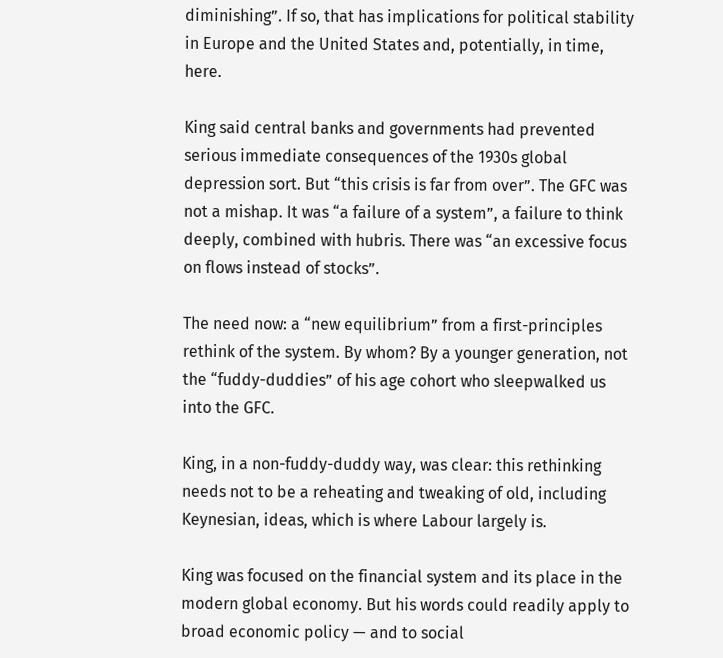diminishing”. If so, that has implications for political stability in Europe and the United States and, potentially, in time, here.

King said central banks and governments had prevented serious immediate consequences of the 1930s global depression sort. But “this crisis is far from over”. The GFC was not a mishap. It was “a failure of a system”, a failure to think deeply, combined with hubris. There was “an excessive focus on flows instead of stocks”.

The need now: a “new equilibrium” from a first-principles rethink of the system. By whom? By a younger generation, not the “fuddy-duddies” of his age cohort who sleepwalked us into the GFC.

King, in a non-fuddy-duddy way, was clear: this rethinking needs not to be a reheating and tweaking of old, including Keynesian, ideas, which is where Labour largely is.

King was focused on the financial system and its place in the modern global economy. But his words could readily apply to broad economic policy — and to social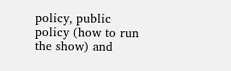policy, public policy (how to run the show) and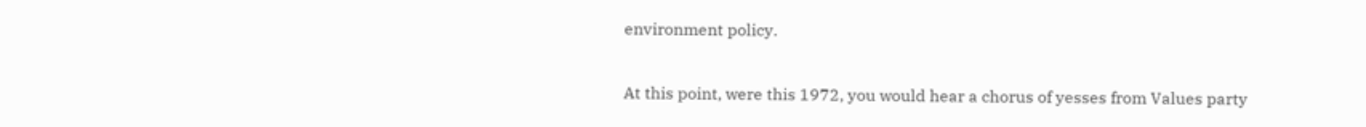environment policy.

At this point, were this 1972, you would hear a chorus of yesses from Values party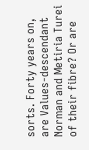sorts. Forty years on, are Values-descendant Norman and Metiria Turei of their fibre? Or are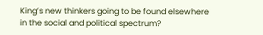King’s new thinkers going to be found elsewhere in the social and political spectrum?